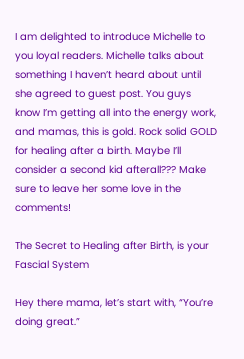I am delighted to introduce Michelle to you loyal readers. Michelle talks about something I haven’t heard about until she agreed to guest post. You guys know I’m getting all into the energy work, and mamas, this is gold. Rock solid GOLD for healing after a birth. Maybe I’ll consider a second kid afterall??? Make sure to leave her some love in the comments!

The Secret to Healing after Birth, is your Fascial System

Hey there mama, let’s start with, “You’re doing great.”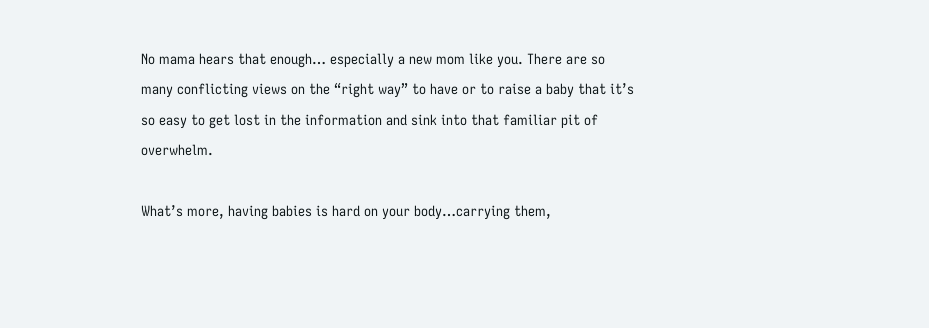No mama hears that enough… especially a new mom like you. There are so many conflicting views on the “right way” to have or to raise a baby that it’s so easy to get lost in the information and sink into that familiar pit of overwhelm.

What’s more, having babies is hard on your body…carrying them,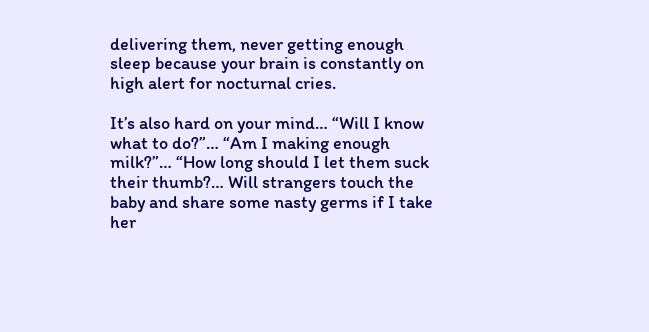delivering them, never getting enough sleep because your brain is constantly on high alert for nocturnal cries.

It’s also hard on your mind… “Will I know what to do?”… “Am I making enough milk?”… “How long should I let them suck their thumb?… Will strangers touch the baby and share some nasty germs if I take her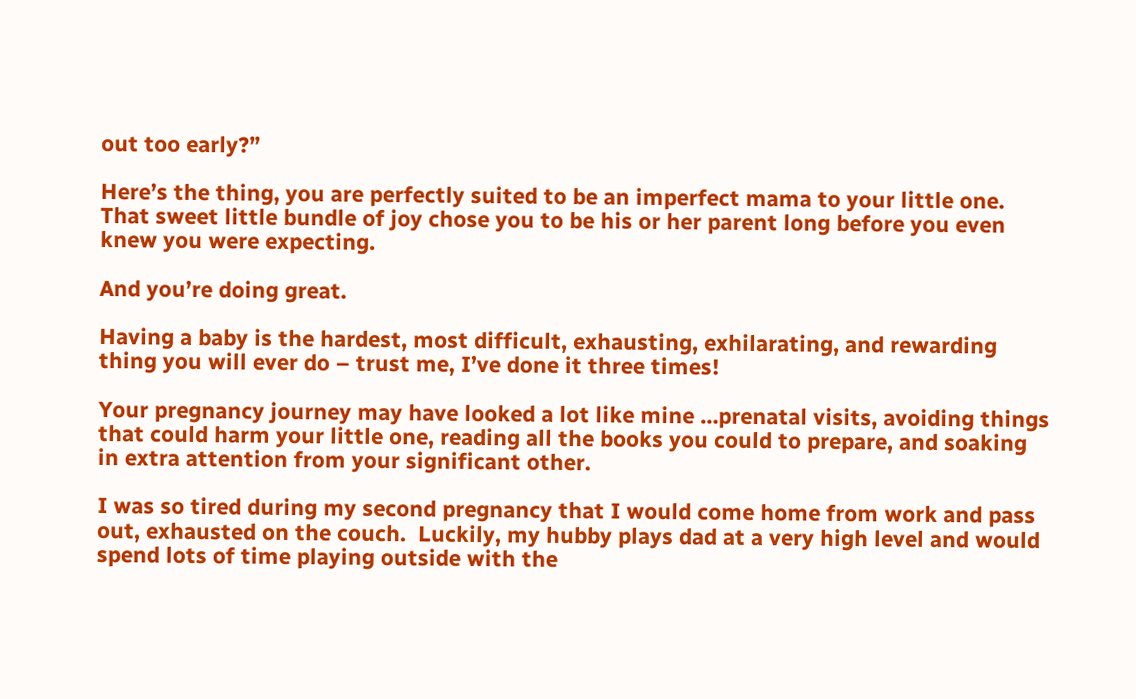out too early?”

Here’s the thing, you are perfectly suited to be an imperfect mama to your little one.  That sweet little bundle of joy chose you to be his or her parent long before you even knew you were expecting.

And you’re doing great.

Having a baby is the hardest, most difficult, exhausting, exhilarating, and rewarding thing you will ever do – trust me, I’ve done it three times!

Your pregnancy journey may have looked a lot like mine …prenatal visits, avoiding things that could harm your little one, reading all the books you could to prepare, and soaking in extra attention from your significant other.

I was so tired during my second pregnancy that I would come home from work and pass out, exhausted on the couch.  Luckily, my hubby plays dad at a very high level and would spend lots of time playing outside with the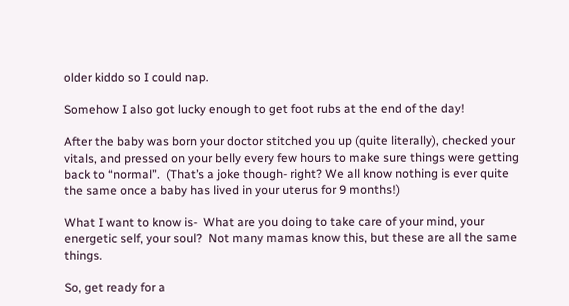older kiddo so I could nap.

Somehow I also got lucky enough to get foot rubs at the end of the day!

After the baby was born your doctor stitched you up (quite literally), checked your vitals, and pressed on your belly every few hours to make sure things were getting back to “normal”.  (That’s a joke though- right? We all know nothing is ever quite the same once a baby has lived in your uterus for 9 months!)

What I want to know is-  What are you doing to take care of your mind, your energetic self, your soul?  Not many mamas know this, but these are all the same things.

So, get ready for a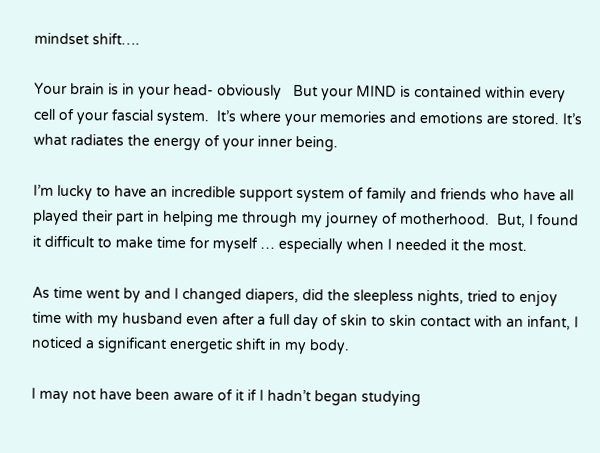mindset shift….

Your brain is in your head- obviously   But your MIND is contained within every cell of your fascial system.  It’s where your memories and emotions are stored. It’s what radiates the energy of your inner being.

I’m lucky to have an incredible support system of family and friends who have all played their part in helping me through my journey of motherhood.  But, I found it difficult to make time for myself … especially when I needed it the most.

As time went by and I changed diapers, did the sleepless nights, tried to enjoy time with my husband even after a full day of skin to skin contact with an infant, I noticed a significant energetic shift in my body.

I may not have been aware of it if I hadn’t began studying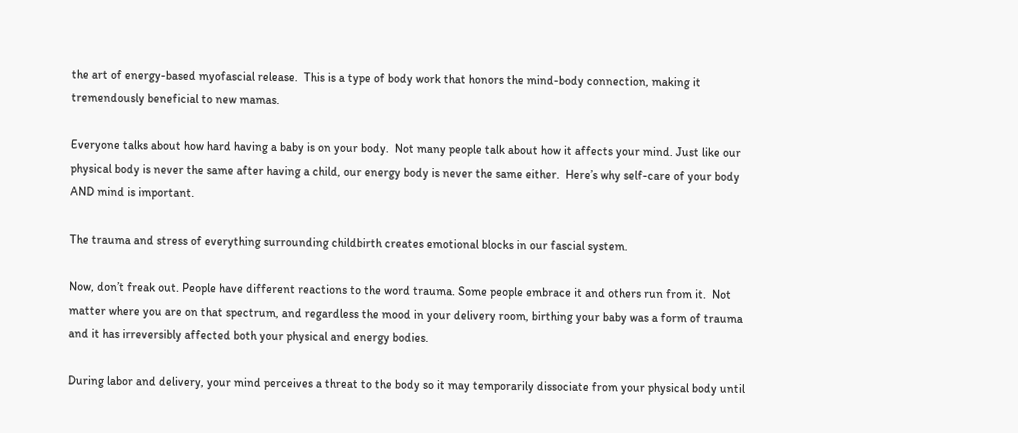the art of energy-based myofascial release.  This is a type of body work that honors the mind-body connection, making it tremendously beneficial to new mamas.

Everyone talks about how hard having a baby is on your body.  Not many people talk about how it affects your mind. Just like our physical body is never the same after having a child, our energy body is never the same either.  Here’s why self-care of your body AND mind is important.

The trauma and stress of everything surrounding childbirth creates emotional blocks in our fascial system.

Now, don’t freak out. People have different reactions to the word trauma. Some people embrace it and others run from it.  Not matter where you are on that spectrum, and regardless the mood in your delivery room, birthing your baby was a form of trauma and it has irreversibly affected both your physical and energy bodies.

During labor and delivery, your mind perceives a threat to the body so it may temporarily dissociate from your physical body until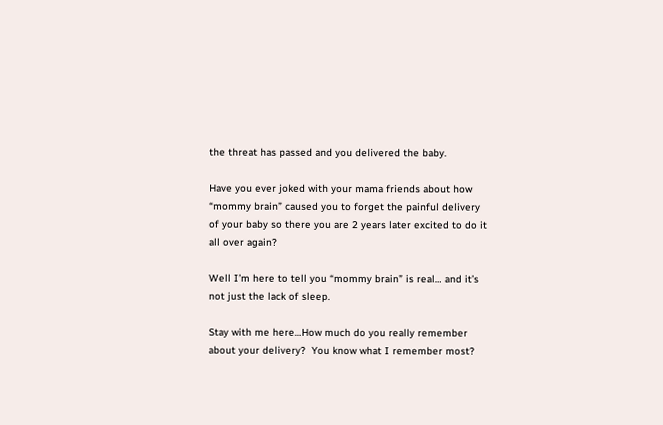the threat has passed and you delivered the baby.

Have you ever joked with your mama friends about how “mommy brain” caused you to forget the painful delivery of your baby so there you are 2 years later excited to do it all over again?

Well I’m here to tell you “mommy brain” is real… and it’s not just the lack of sleep.

Stay with me here…How much do you really remember about your delivery?  You know what I remember most?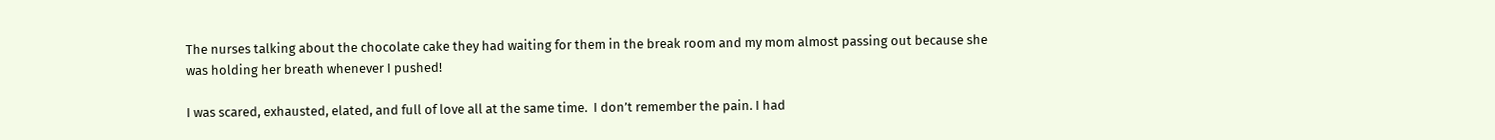The nurses talking about the chocolate cake they had waiting for them in the break room and my mom almost passing out because she was holding her breath whenever I pushed!

I was scared, exhausted, elated, and full of love all at the same time.  I don’t remember the pain. I had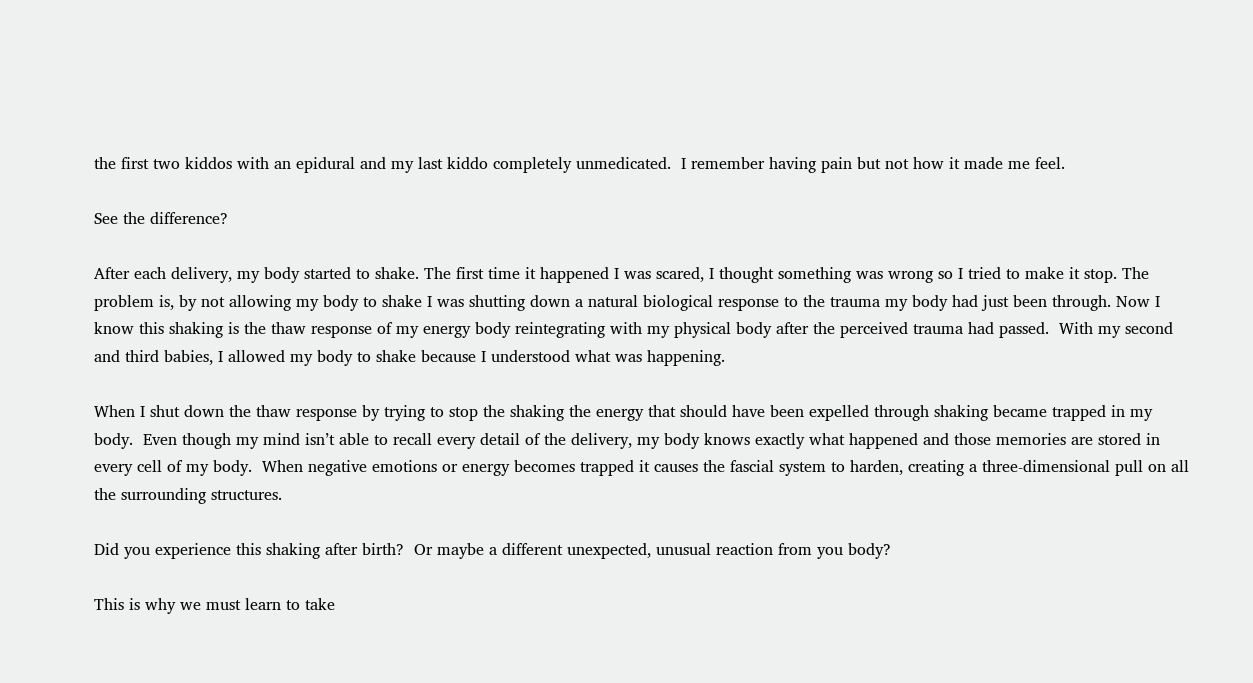the first two kiddos with an epidural and my last kiddo completely unmedicated.  I remember having pain but not how it made me feel.

See the difference?

After each delivery, my body started to shake. The first time it happened I was scared, I thought something was wrong so I tried to make it stop. The problem is, by not allowing my body to shake I was shutting down a natural biological response to the trauma my body had just been through. Now I know this shaking is the thaw response of my energy body reintegrating with my physical body after the perceived trauma had passed.  With my second and third babies, I allowed my body to shake because I understood what was happening.

When I shut down the thaw response by trying to stop the shaking the energy that should have been expelled through shaking became trapped in my body.  Even though my mind isn’t able to recall every detail of the delivery, my body knows exactly what happened and those memories are stored in every cell of my body.  When negative emotions or energy becomes trapped it causes the fascial system to harden, creating a three-dimensional pull on all the surrounding structures.

Did you experience this shaking after birth?  Or maybe a different unexpected, unusual reaction from you body?

This is why we must learn to take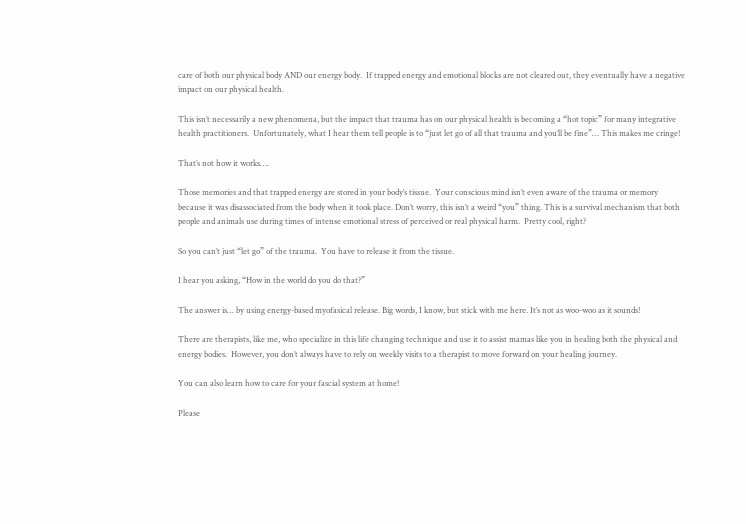care of both our physical body AND our energy body.  If trapped energy and emotional blocks are not cleared out, they eventually have a negative impact on our physical health.

This isn’t necessarily a new phenomena, but the impact that trauma has on our physical health is becoming a “hot topic” for many integrative health practitioners.  Unfortunately, what I hear them tell people is to “just let go of all that trauma and you’ll be fine”… This makes me cringe!

That’s not how it works….

Those memories and that trapped energy are stored in your body’s tissue.  Your conscious mind isn’t even aware of the trauma or memory because it was disassociated from the body when it took place. Don’t worry, this isn’t a weird “you” thing. This is a survival mechanism that both people and animals use during times of intense emotional stress of perceived or real physical harm.  Pretty cool, right?

So you can’t just “let go” of the trauma.  You have to release it from the tissue.

I hear you asking, “How in the world do you do that?”

The answer is… by using energy-based myofasical release. Big words, I know, but stick with me here. It’s not as woo-woo as it sounds!

There are therapists, like me, who specialize in this life changing technique and use it to assist mamas like you in healing both the physical and energy bodies.  However, you don’t always have to rely on weekly visits to a therapist to move forward on your healing journey.

You can also learn how to care for your fascial system at home!

Please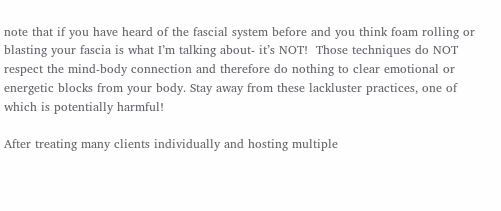note that if you have heard of the fascial system before and you think foam rolling or blasting your fascia is what I’m talking about- it’s NOT!  Those techniques do NOT respect the mind-body connection and therefore do nothing to clear emotional or energetic blocks from your body. Stay away from these lackluster practices, one of which is potentially harmful!

After treating many clients individually and hosting multiple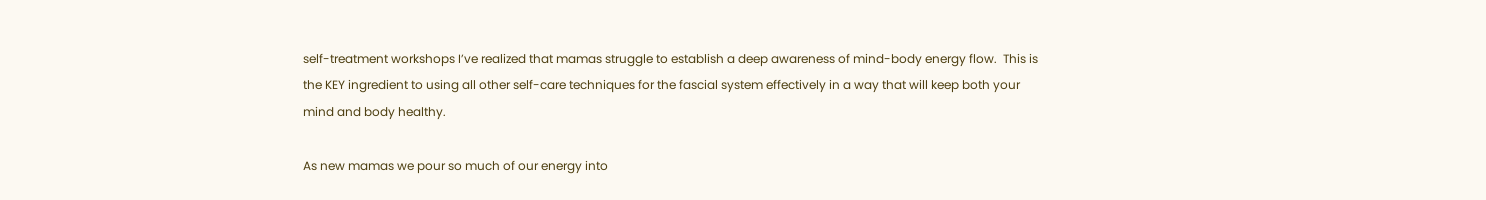self-treatment workshops I’ve realized that mamas struggle to establish a deep awareness of mind-body energy flow.  This is the KEY ingredient to using all other self-care techniques for the fascial system effectively in a way that will keep both your mind and body healthy.

As new mamas we pour so much of our energy into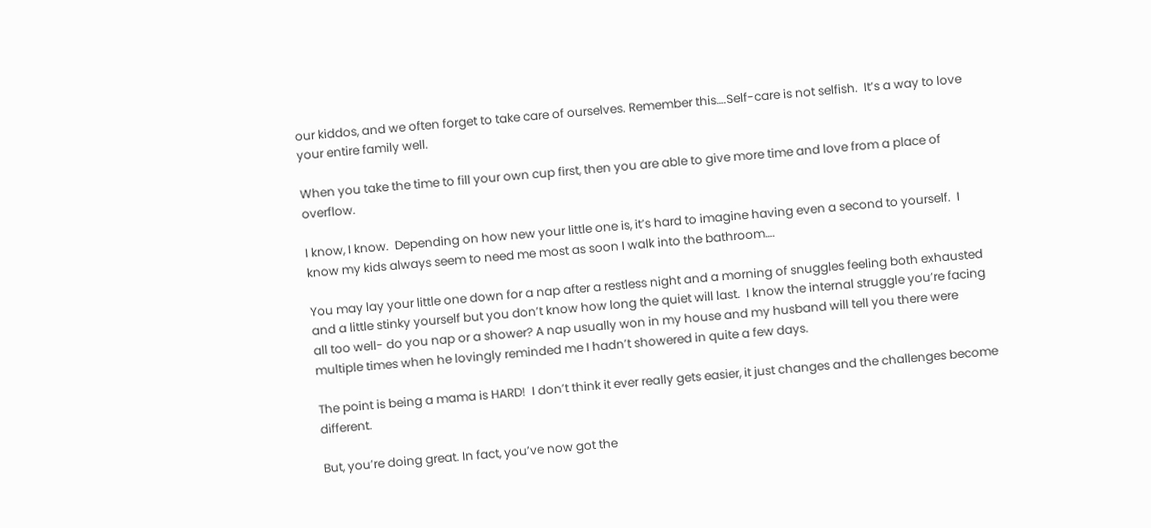our kiddos, and we often forget to take care of ourselves. Remember this….Self-care is not selfish.  It’s a way to love your entire family well.

When you take the time to fill your own cup first, then you are able to give more time and love from a place of overflow.

I know, I know.  Depending on how new your little one is, it’s hard to imagine having even a second to yourself.  I know my kids always seem to need me most as soon I walk into the bathroom….

You may lay your little one down for a nap after a restless night and a morning of snuggles feeling both exhausted and a little stinky yourself but you don’t know how long the quiet will last.  I know the internal struggle you’re facing all too well- do you nap or a shower? A nap usually won in my house and my husband will tell you there were multiple times when he lovingly reminded me I hadn’t showered in quite a few days.

The point is being a mama is HARD!  I don’t think it ever really gets easier, it just changes and the challenges become different.

But, you’re doing great. In fact, you’ve now got the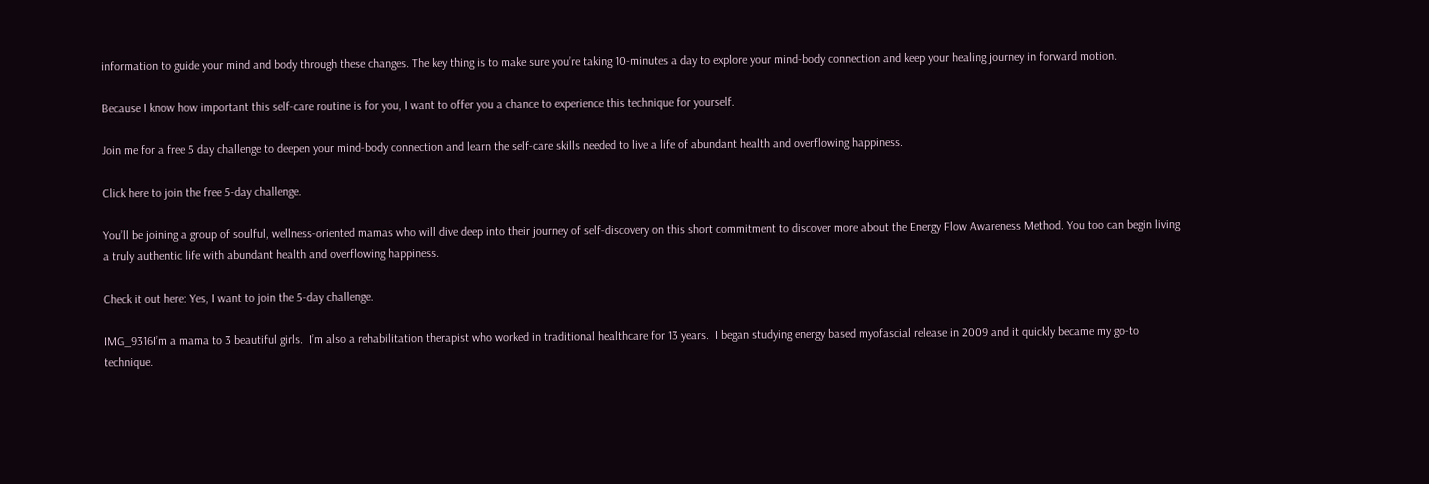information to guide your mind and body through these changes. The key thing is to make sure you’re taking 10-minutes a day to explore your mind-body connection and keep your healing journey in forward motion.

Because I know how important this self-care routine is for you, I want to offer you a chance to experience this technique for yourself.

Join me for a free 5 day challenge to deepen your mind-body connection and learn the self-care skills needed to live a life of abundant health and overflowing happiness.

Click here to join the free 5-day challenge.

You’ll be joining a group of soulful, wellness-oriented mamas who will dive deep into their journey of self-discovery on this short commitment to discover more about the Energy Flow Awareness Method. You too can begin living a truly authentic life with abundant health and overflowing happiness.

Check it out here: Yes, I want to join the 5-day challenge.

IMG_9316I’m a mama to 3 beautiful girls.  I’m also a rehabilitation therapist who worked in traditional healthcare for 13 years.  I began studying energy based myofascial release in 2009 and it quickly became my go-to technique.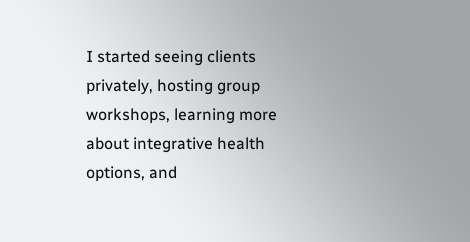I started seeing clients privately, hosting group workshops, learning more about integrative health options, and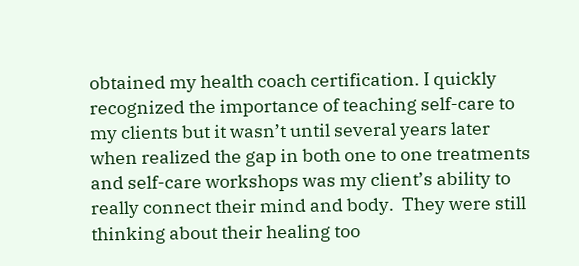obtained my health coach certification. I quickly recognized the importance of teaching self-care to my clients but it wasn’t until several years later when realized the gap in both one to one treatments and self-care workshops was my client’s ability to really connect their mind and body.  They were still thinking about their healing too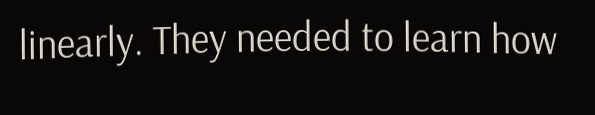linearly. They needed to learn how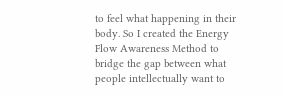to feel what happening in their body. So I created the Energy Flow Awareness Method to bridge the gap between what people intellectually want to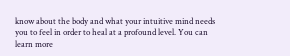know about the body and what your intuitive mind needs you to feel in order to heal at a profound level. You can learn more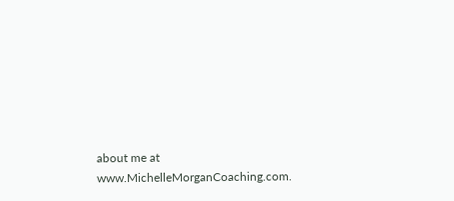about me at www.MichelleMorganCoaching.com.